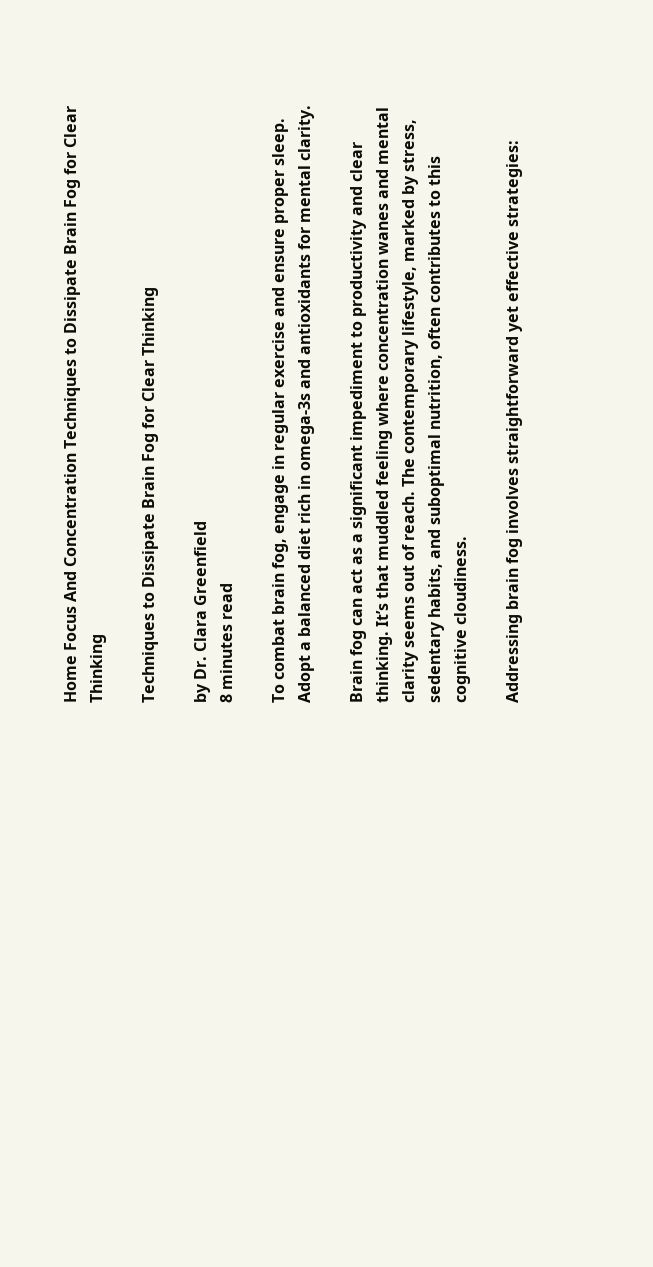Home Focus And Concentration Techniques to Dissipate Brain Fog for Clear Thinking

Techniques to Dissipate Brain Fog for Clear Thinking

by Dr. Clara Greenfield
8 minutes read

To combat brain fog, engage in regular exercise and ensure proper sleep. Adopt a balanced diet rich in omega-3s and antioxidants for mental clarity.

Brain fog can act as a significant impediment to productivity and clear thinking. It’s that muddled feeling where concentration wanes and mental clarity seems out of reach. The contemporary lifestyle, marked by stress, sedentary habits, and suboptimal nutrition, often contributes to this cognitive cloudiness.

Addressing brain fog involves straightforward yet effective strategies: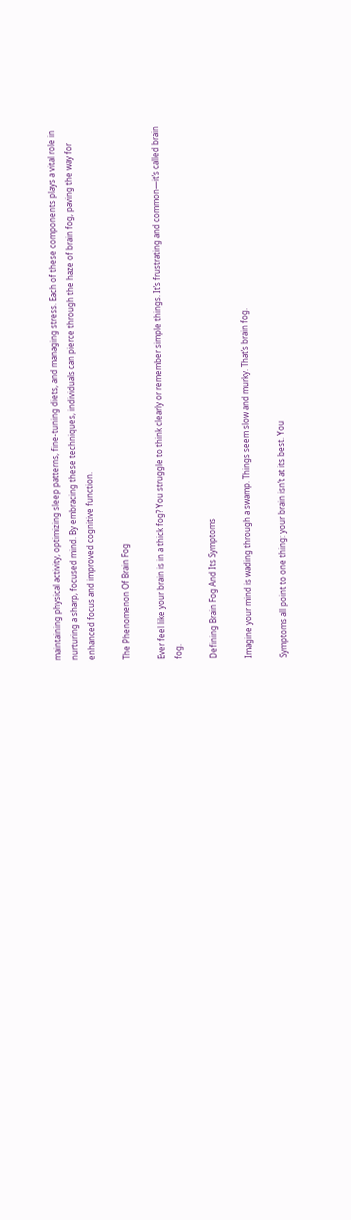maintaining physical activity, optimizing sleep patterns, fine-tuning diets, and managing stress. Each of these components plays a vital role in nurturing a sharp, focused mind. By embracing these techniques, individuals can pierce through the haze of brain fog, paving the way for enhanced focus and improved cognitive function.

The Phenomenon Of Brain Fog

Ever feel like your brain is in a thick fog? You struggle to think clearly or remember simple things. It’s frustrating and common—it’s called brain fog.

Defining Brain Fog And Its Symptoms

Imagine your mind is wading through a swamp. Things seem slow and murky. That’s brain fog.

Symptoms all point to one thing: your brain isn’t at its best. You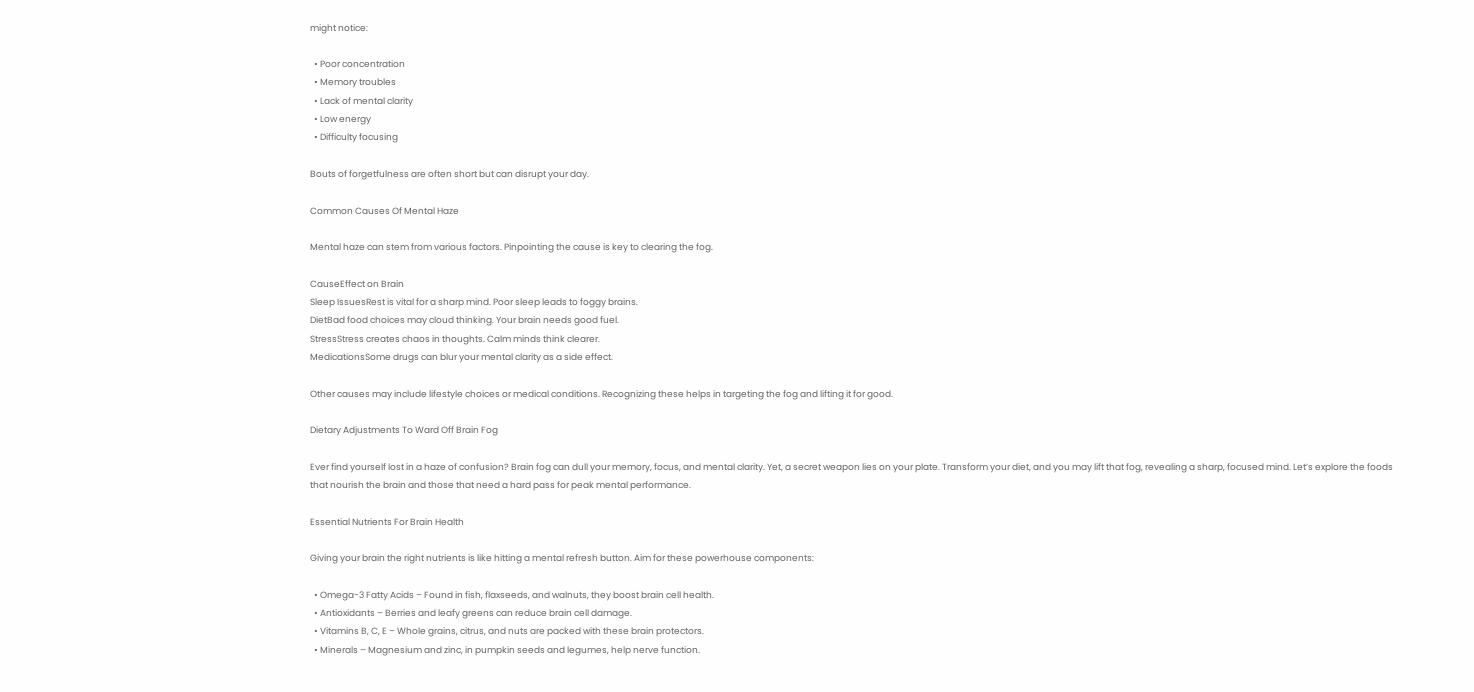might notice:

  • Poor concentration
  • Memory troubles
  • Lack of mental clarity
  • Low energy
  • Difficulty focusing

Bouts of forgetfulness are often short but can disrupt your day.

Common Causes Of Mental Haze

Mental haze can stem from various factors. Pinpointing the cause is key to clearing the fog.

CauseEffect on Brain
Sleep IssuesRest is vital for a sharp mind. Poor sleep leads to foggy brains.
DietBad food choices may cloud thinking. Your brain needs good fuel.
StressStress creates chaos in thoughts. Calm minds think clearer.
MedicationsSome drugs can blur your mental clarity as a side effect.

Other causes may include lifestyle choices or medical conditions. Recognizing these helps in targeting the fog and lifting it for good.

Dietary Adjustments To Ward Off Brain Fog

Ever find yourself lost in a haze of confusion? Brain fog can dull your memory, focus, and mental clarity. Yet, a secret weapon lies on your plate. Transform your diet, and you may lift that fog, revealing a sharp, focused mind. Let’s explore the foods that nourish the brain and those that need a hard pass for peak mental performance.

Essential Nutrients For Brain Health

Giving your brain the right nutrients is like hitting a mental refresh button. Aim for these powerhouse components:

  • Omega-3 Fatty Acids – Found in fish, flaxseeds, and walnuts, they boost brain cell health.
  • Antioxidants – Berries and leafy greens can reduce brain cell damage.
  • Vitamins B, C, E – Whole grains, citrus, and nuts are packed with these brain protectors.
  • Minerals – Magnesium and zinc, in pumpkin seeds and legumes, help nerve function.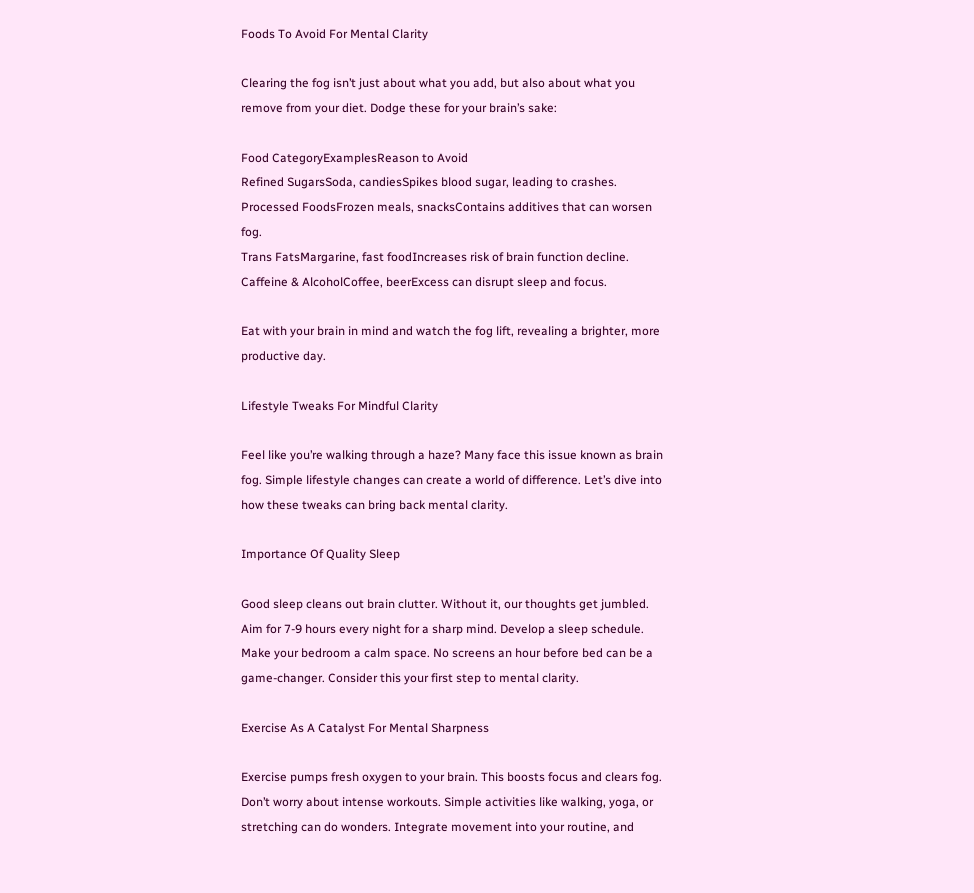Foods To Avoid For Mental Clarity

Clearing the fog isn’t just about what you add, but also about what you remove from your diet. Dodge these for your brain’s sake:

Food CategoryExamplesReason to Avoid
Refined SugarsSoda, candiesSpikes blood sugar, leading to crashes.
Processed FoodsFrozen meals, snacksContains additives that can worsen fog.
Trans FatsMargarine, fast foodIncreases risk of brain function decline.
Caffeine & AlcoholCoffee, beerExcess can disrupt sleep and focus.

Eat with your brain in mind and watch the fog lift, revealing a brighter, more productive day.

Lifestyle Tweaks For Mindful Clarity

Feel like you’re walking through a haze? Many face this issue known as brain fog. Simple lifestyle changes can create a world of difference. Let’s dive into how these tweaks can bring back mental clarity.

Importance Of Quality Sleep

Good sleep cleans out brain clutter. Without it, our thoughts get jumbled. Aim for 7-9 hours every night for a sharp mind. Develop a sleep schedule. Make your bedroom a calm space. No screens an hour before bed can be a game-changer. Consider this your first step to mental clarity.

Exercise As A Catalyst For Mental Sharpness

Exercise pumps fresh oxygen to your brain. This boosts focus and clears fog. Don’t worry about intense workouts. Simple activities like walking, yoga, or stretching can do wonders. Integrate movement into your routine, and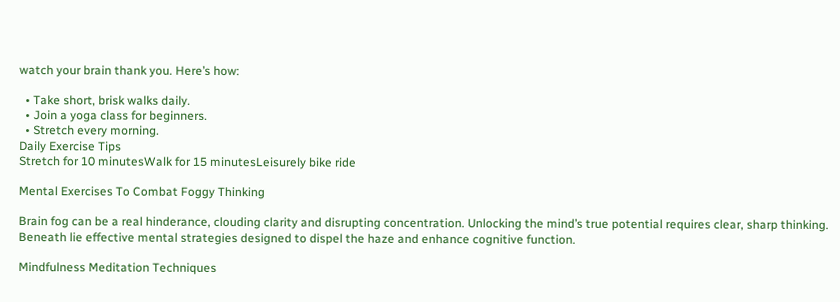watch your brain thank you. Here’s how:

  • Take short, brisk walks daily.
  • Join a yoga class for beginners.
  • Stretch every morning.
Daily Exercise Tips
Stretch for 10 minutesWalk for 15 minutesLeisurely bike ride

Mental Exercises To Combat Foggy Thinking

Brain fog can be a real hinderance, clouding clarity and disrupting concentration. Unlocking the mind’s true potential requires clear, sharp thinking. Beneath lie effective mental strategies designed to dispel the haze and enhance cognitive function.

Mindfulness Meditation Techniques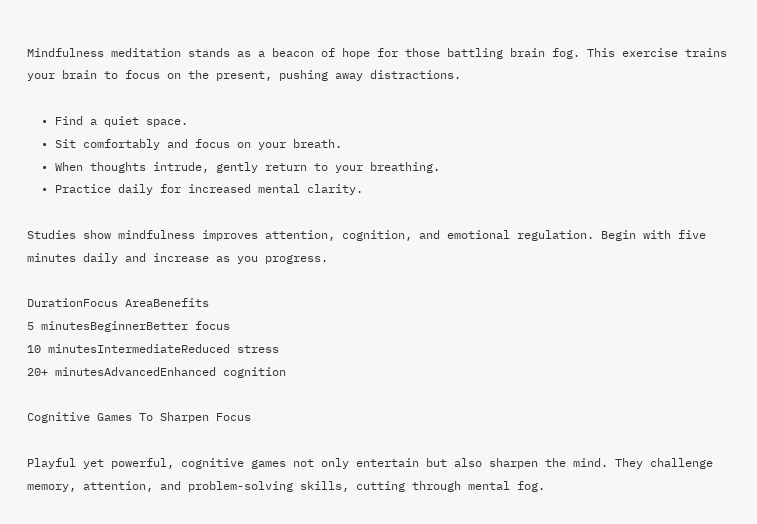Mindfulness meditation stands as a beacon of hope for those battling brain fog. This exercise trains your brain to focus on the present, pushing away distractions.

  • Find a quiet space.
  • Sit comfortably and focus on your breath.
  • When thoughts intrude, gently return to your breathing.
  • Practice daily for increased mental clarity.

Studies show mindfulness improves attention, cognition, and emotional regulation. Begin with five minutes daily and increase as you progress.

DurationFocus AreaBenefits
5 minutesBeginnerBetter focus
10 minutesIntermediateReduced stress
20+ minutesAdvancedEnhanced cognition

Cognitive Games To Sharpen Focus

Playful yet powerful, cognitive games not only entertain but also sharpen the mind. They challenge memory, attention, and problem-solving skills, cutting through mental fog.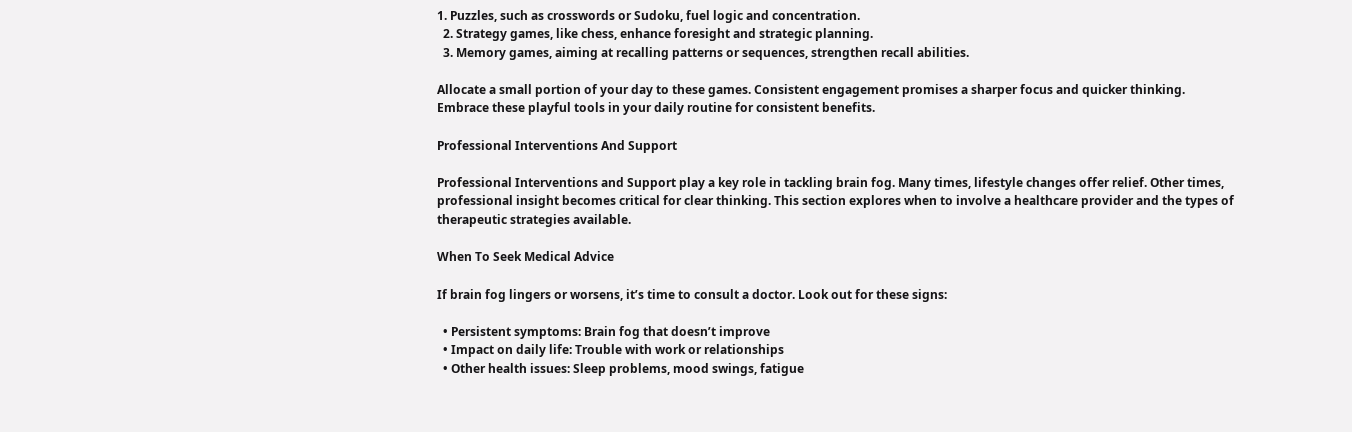1. Puzzles, such as crosswords or Sudoku, fuel logic and concentration.
  2. Strategy games, like chess, enhance foresight and strategic planning.
  3. Memory games, aiming at recalling patterns or sequences, strengthen recall abilities.

Allocate a small portion of your day to these games. Consistent engagement promises a sharper focus and quicker thinking. Embrace these playful tools in your daily routine for consistent benefits.

Professional Interventions And Support

Professional Interventions and Support play a key role in tackling brain fog. Many times, lifestyle changes offer relief. Other times, professional insight becomes critical for clear thinking. This section explores when to involve a healthcare provider and the types of therapeutic strategies available.

When To Seek Medical Advice

If brain fog lingers or worsens, it’s time to consult a doctor. Look out for these signs:

  • Persistent symptoms: Brain fog that doesn’t improve
  • Impact on daily life: Trouble with work or relationships
  • Other health issues: Sleep problems, mood swings, fatigue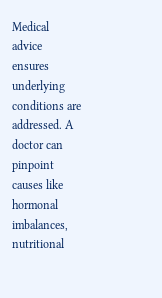Medical advice ensures underlying conditions are addressed. A doctor can pinpoint causes like hormonal imbalances, nutritional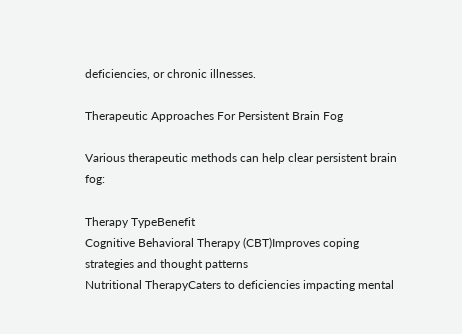deficiencies, or chronic illnesses.

Therapeutic Approaches For Persistent Brain Fog

Various therapeutic methods can help clear persistent brain fog:

Therapy TypeBenefit
Cognitive Behavioral Therapy (CBT)Improves coping strategies and thought patterns
Nutritional TherapyCaters to deficiencies impacting mental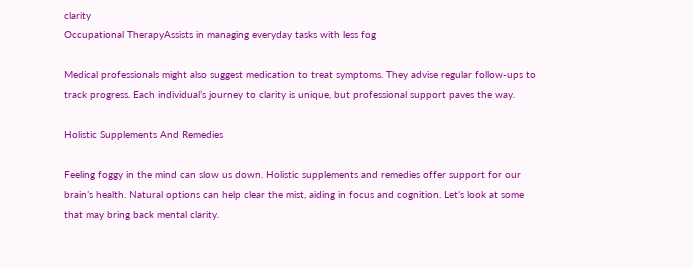clarity
Occupational TherapyAssists in managing everyday tasks with less fog

Medical professionals might also suggest medication to treat symptoms. They advise regular follow-ups to track progress. Each individual’s journey to clarity is unique, but professional support paves the way.

Holistic Supplements And Remedies

Feeling foggy in the mind can slow us down. Holistic supplements and remedies offer support for our brain’s health. Natural options can help clear the mist, aiding in focus and cognition. Let’s look at some that may bring back mental clarity.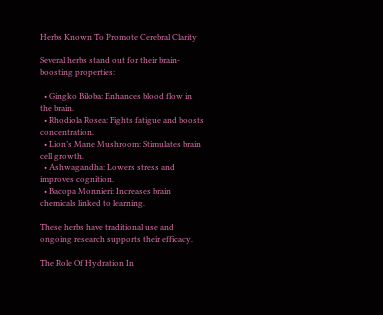Herbs Known To Promote Cerebral Clarity

Several herbs stand out for their brain-boosting properties:

  • Gingko Biloba: Enhances blood flow in the brain.
  • Rhodiola Rosea: Fights fatigue and boosts concentration.
  • Lion’s Mane Mushroom: Stimulates brain cell growth.
  • Ashwagandha: Lowers stress and improves cognition.
  • Bacopa Monnieri: Increases brain chemicals linked to learning.

These herbs have traditional use and ongoing research supports their efficacy.

The Role Of Hydration In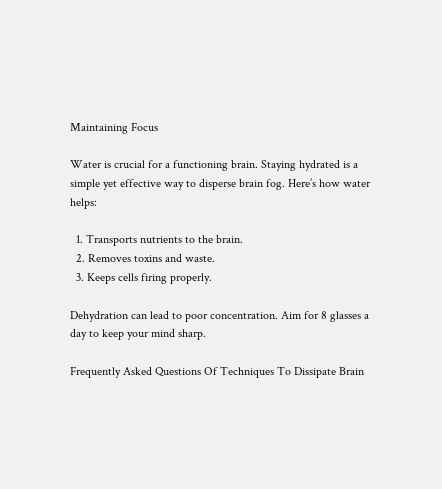Maintaining Focus

Water is crucial for a functioning brain. Staying hydrated is a simple yet effective way to disperse brain fog. Here’s how water helps:

  1. Transports nutrients to the brain.
  2. Removes toxins and waste.
  3. Keeps cells firing properly.

Dehydration can lead to poor concentration. Aim for 8 glasses a day to keep your mind sharp.

Frequently Asked Questions Of Techniques To Dissipate Brain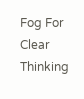Fog For Clear Thinking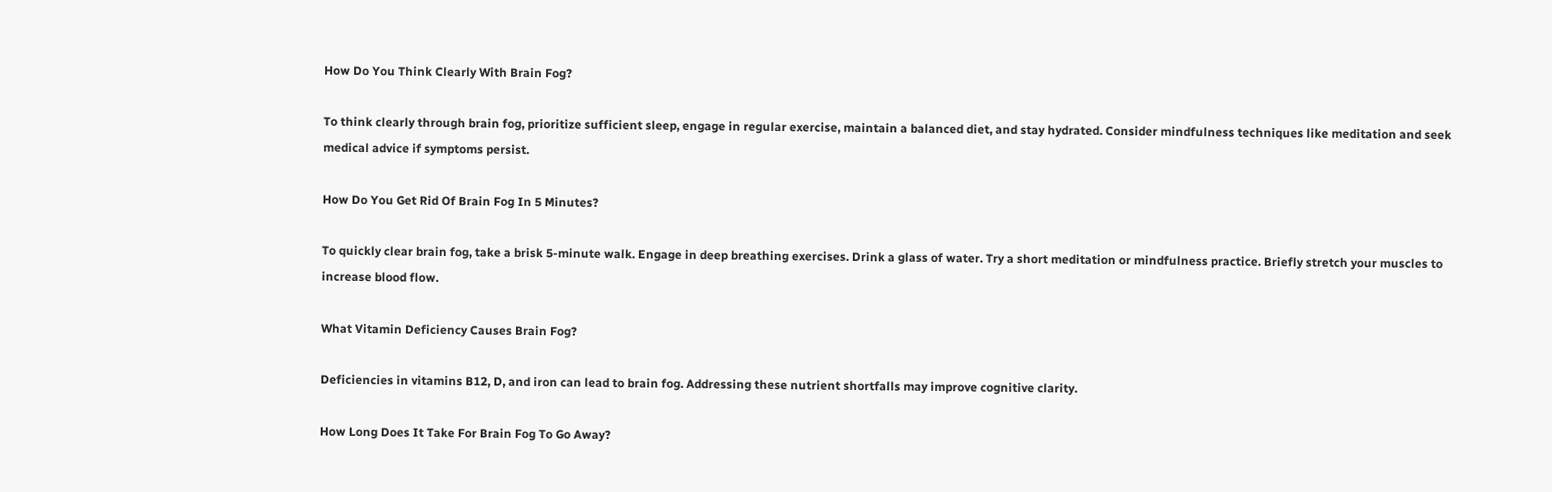How Do You Think Clearly With Brain Fog?

To think clearly through brain fog, prioritize sufficient sleep, engage in regular exercise, maintain a balanced diet, and stay hydrated. Consider mindfulness techniques like meditation and seek medical advice if symptoms persist.

How Do You Get Rid Of Brain Fog In 5 Minutes?

To quickly clear brain fog, take a brisk 5-minute walk. Engage in deep breathing exercises. Drink a glass of water. Try a short meditation or mindfulness practice. Briefly stretch your muscles to increase blood flow.

What Vitamin Deficiency Causes Brain Fog?

Deficiencies in vitamins B12, D, and iron can lead to brain fog. Addressing these nutrient shortfalls may improve cognitive clarity.

How Long Does It Take For Brain Fog To Go Away?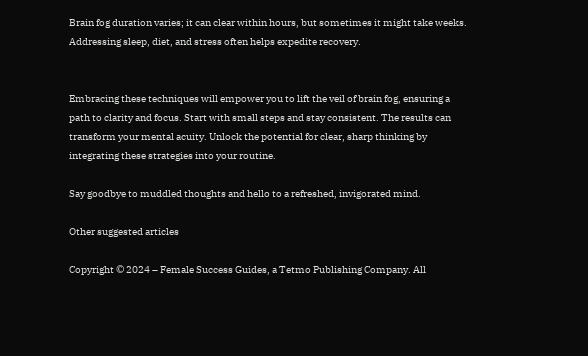Brain fog duration varies; it can clear within hours, but sometimes it might take weeks. Addressing sleep, diet, and stress often helps expedite recovery.


Embracing these techniques will empower you to lift the veil of brain fog, ensuring a path to clarity and focus. Start with small steps and stay consistent. The results can transform your mental acuity. Unlock the potential for clear, sharp thinking by integrating these strategies into your routine.

Say goodbye to muddled thoughts and hello to a refreshed, invigorated mind.

Other suggested articles

Copyright © 2024 – Female Success Guides, a Tetmo Publishing Company. All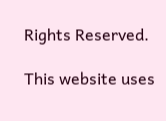Rights Reserved.

This website uses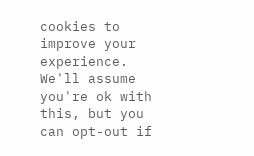cookies to improve your experience. We'll assume you're ok with this, but you can opt-out if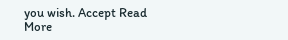you wish. Accept Read More